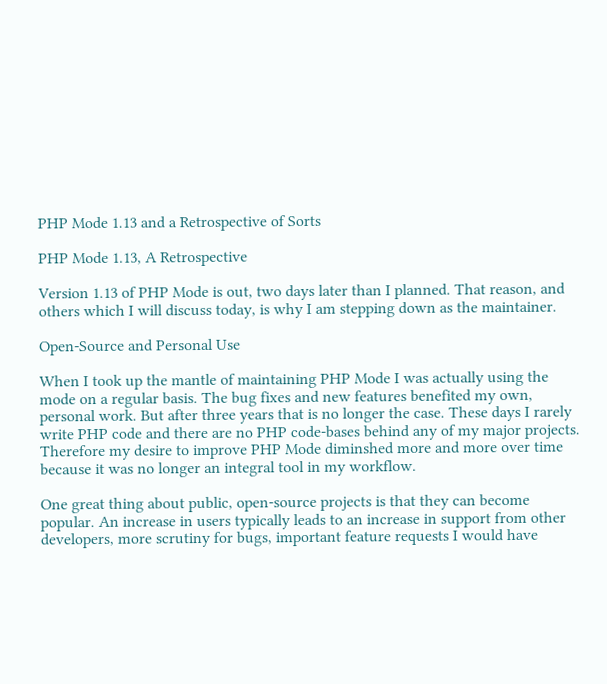PHP Mode 1.13 and a Retrospective of Sorts

PHP Mode 1.13, A Retrospective

Version 1.13 of PHP Mode is out, two days later than I planned. That reason, and others which I will discuss today, is why I am stepping down as the maintainer.

Open-Source and Personal Use

When I took up the mantle of maintaining PHP Mode I was actually using the mode on a regular basis. The bug fixes and new features benefited my own, personal work. But after three years that is no longer the case. These days I rarely write PHP code and there are no PHP code-bases behind any of my major projects. Therefore my desire to improve PHP Mode diminshed more and more over time because it was no longer an integral tool in my workflow.

One great thing about public, open-source projects is that they can become popular. An increase in users typically leads to an increase in support from other developers, more scrutiny for bugs, important feature requests I would have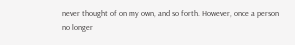never thought of on my own, and so forth. However, once a person no longer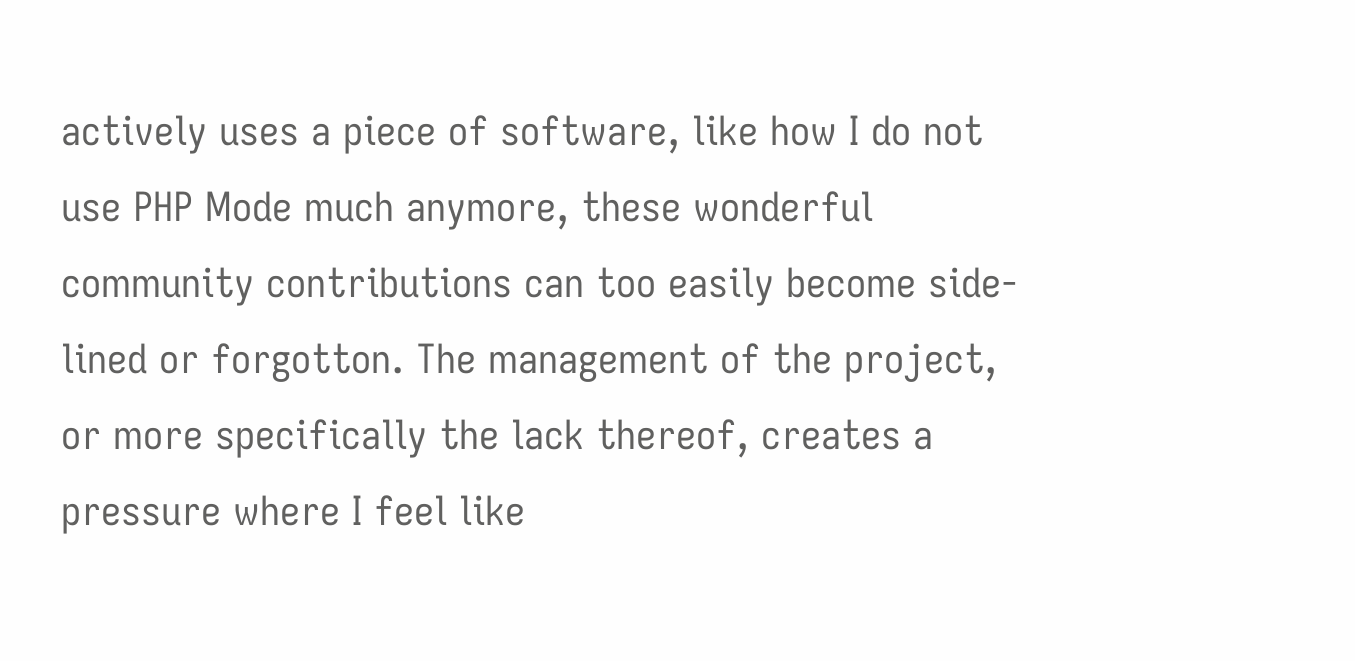actively uses a piece of software, like how I do not use PHP Mode much anymore, these wonderful community contributions can too easily become side-lined or forgotton. The management of the project, or more specifically the lack thereof, creates a pressure where I feel like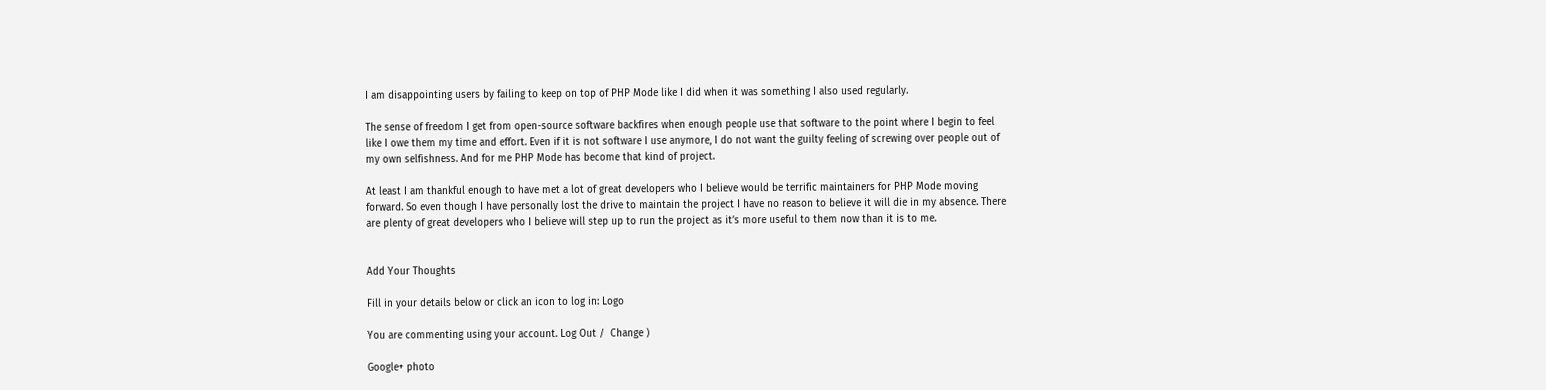I am disappointing users by failing to keep on top of PHP Mode like I did when it was something I also used regularly.

The sense of freedom I get from open-source software backfires when enough people use that software to the point where I begin to feel like I owe them my time and effort. Even if it is not software I use anymore, I do not want the guilty feeling of screwing over people out of my own selfishness. And for me PHP Mode has become that kind of project.

At least I am thankful enough to have met a lot of great developers who I believe would be terrific maintainers for PHP Mode moving forward. So even though I have personally lost the drive to maintain the project I have no reason to believe it will die in my absence. There are plenty of great developers who I believe will step up to run the project as it’s more useful to them now than it is to me.


Add Your Thoughts

Fill in your details below or click an icon to log in: Logo

You are commenting using your account. Log Out /  Change )

Google+ photo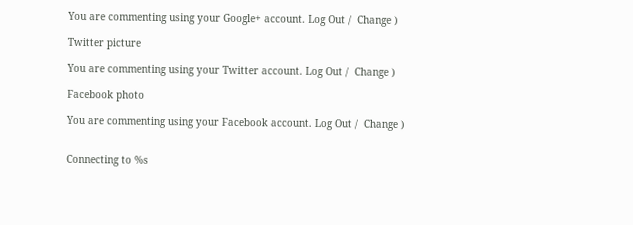You are commenting using your Google+ account. Log Out /  Change )

Twitter picture

You are commenting using your Twitter account. Log Out /  Change )

Facebook photo

You are commenting using your Facebook account. Log Out /  Change )


Connecting to %s